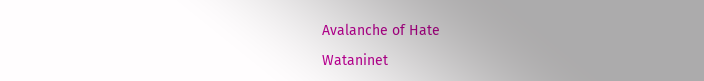Avalanche of Hate

Wataninet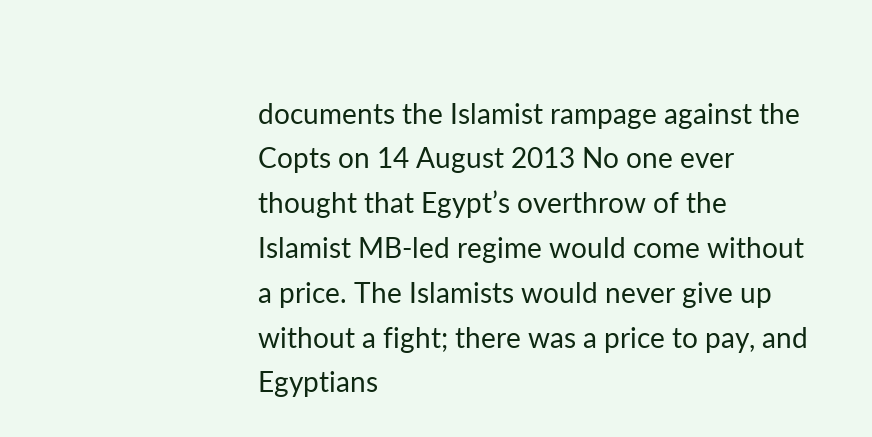documents the Islamist rampage against the Copts on 14 August 2013 No one ever thought that Egypt’s overthrow of the Islamist MB-led regime would come without a price. The Islamists would never give up without a fight; there was a price to pay, and Egyptians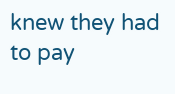knew they had to pay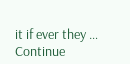it if ever they … Continue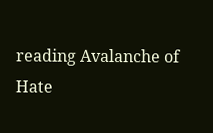reading Avalanche of Hate